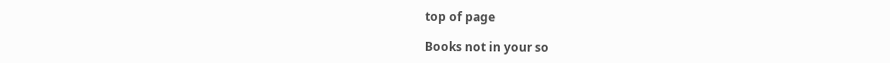top of page

Books not in your so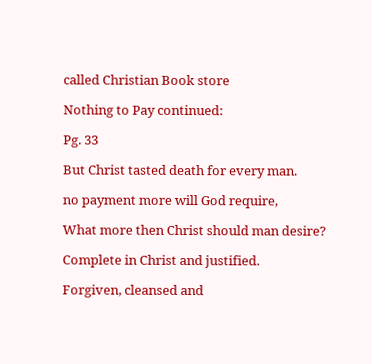called Christian Book store

Nothing to Pay continued:

Pg. 33

But Christ tasted death for every man.

no payment more will God require,

What more then Christ should man desire?

Complete in Christ and justified.

Forgiven, cleansed and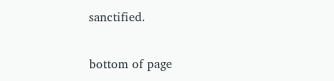sanctified.

bottom of page